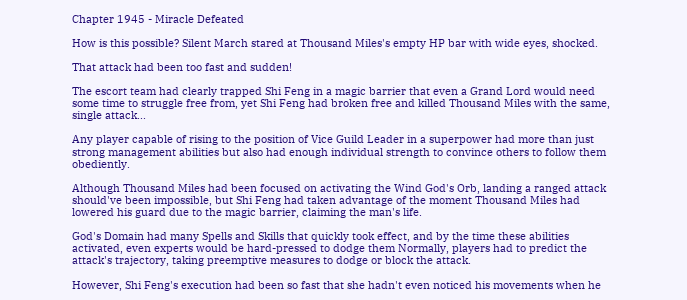Chapter 1945 - Miracle Defeated

How is this possible? Silent March stared at Thousand Miles's empty HP bar with wide eyes, shocked.

That attack had been too fast and sudden!

The escort team had clearly trapped Shi Feng in a magic barrier that even a Grand Lord would need some time to struggle free from, yet Shi Feng had broken free and killed Thousand Miles with the same, single attack...

Any player capable of rising to the position of Vice Guild Leader in a superpower had more than just strong management abilities but also had enough individual strength to convince others to follow them obediently.

Although Thousand Miles had been focused on activating the Wind God's Orb, landing a ranged attack should've been impossible, but Shi Feng had taken advantage of the moment Thousand Miles had lowered his guard due to the magic barrier, claiming the man's life.

God's Domain had many Spells and Skills that quickly took effect, and by the time these abilities activated, even experts would be hard-pressed to dodge them Normally, players had to predict the attack's trajectory, taking preemptive measures to dodge or block the attack.

However, Shi Feng's execution had been so fast that she hadn't even noticed his movements when he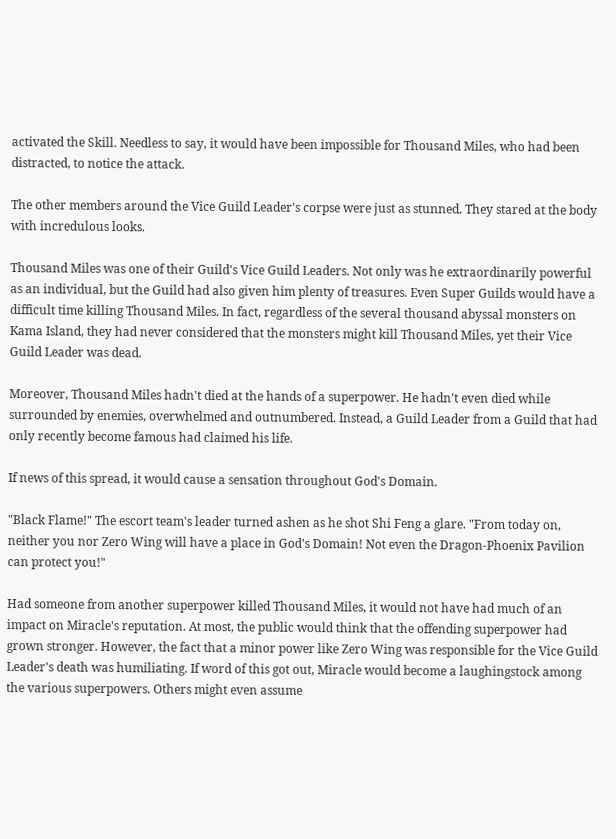activated the Skill. Needless to say, it would have been impossible for Thousand Miles, who had been distracted, to notice the attack.

The other members around the Vice Guild Leader's corpse were just as stunned. They stared at the body with incredulous looks.

Thousand Miles was one of their Guild's Vice Guild Leaders. Not only was he extraordinarily powerful as an individual, but the Guild had also given him plenty of treasures. Even Super Guilds would have a difficult time killing Thousand Miles. In fact, regardless of the several thousand abyssal monsters on Kama Island, they had never considered that the monsters might kill Thousand Miles, yet their Vice Guild Leader was dead.

Moreover, Thousand Miles hadn't died at the hands of a superpower. He hadn't even died while surrounded by enemies, overwhelmed and outnumbered. Instead, a Guild Leader from a Guild that had only recently become famous had claimed his life.

If news of this spread, it would cause a sensation throughout God's Domain.

"Black Flame!" The escort team's leader turned ashen as he shot Shi Feng a glare. "From today on, neither you nor Zero Wing will have a place in God's Domain! Not even the Dragon-Phoenix Pavilion can protect you!"

Had someone from another superpower killed Thousand Miles, it would not have had much of an impact on Miracle's reputation. At most, the public would think that the offending superpower had grown stronger. However, the fact that a minor power like Zero Wing was responsible for the Vice Guild Leader's death was humiliating. If word of this got out, Miracle would become a laughingstock among the various superpowers. Others might even assume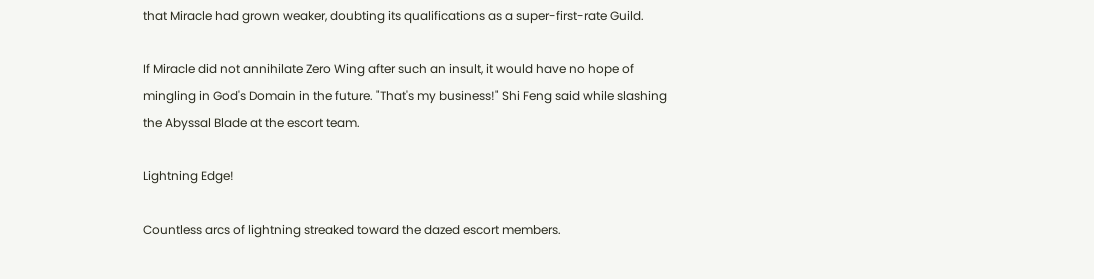that Miracle had grown weaker, doubting its qualifications as a super-first-rate Guild.

If Miracle did not annihilate Zero Wing after such an insult, it would have no hope of mingling in God's Domain in the future. "That's my business!" Shi Feng said while slashing the Abyssal Blade at the escort team.

Lightning Edge!

Countless arcs of lightning streaked toward the dazed escort members.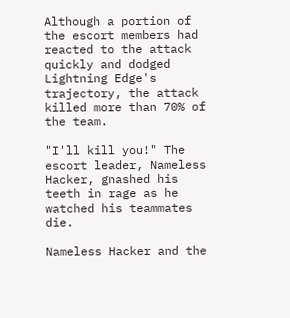Although a portion of the escort members had reacted to the attack quickly and dodged Lightning Edge's trajectory, the attack killed more than 70% of the team.

"I'll kill you!" The escort leader, Nameless Hacker, gnashed his teeth in rage as he watched his teammates die.

Nameless Hacker and the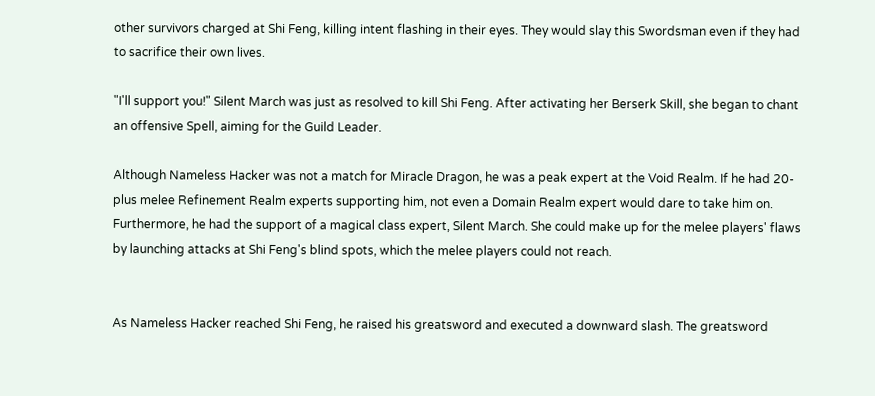other survivors charged at Shi Feng, killing intent flashing in their eyes. They would slay this Swordsman even if they had to sacrifice their own lives.

"I'll support you!" Silent March was just as resolved to kill Shi Feng. After activating her Berserk Skill, she began to chant an offensive Spell, aiming for the Guild Leader.

Although Nameless Hacker was not a match for Miracle Dragon, he was a peak expert at the Void Realm. If he had 20-plus melee Refinement Realm experts supporting him, not even a Domain Realm expert would dare to take him on. Furthermore, he had the support of a magical class expert, Silent March. She could make up for the melee players' flaws by launching attacks at Shi Feng's blind spots, which the melee players could not reach.


As Nameless Hacker reached Shi Feng, he raised his greatsword and executed a downward slash. The greatsword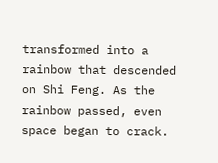transformed into a rainbow that descended on Shi Feng. As the rainbow passed, even space began to crack.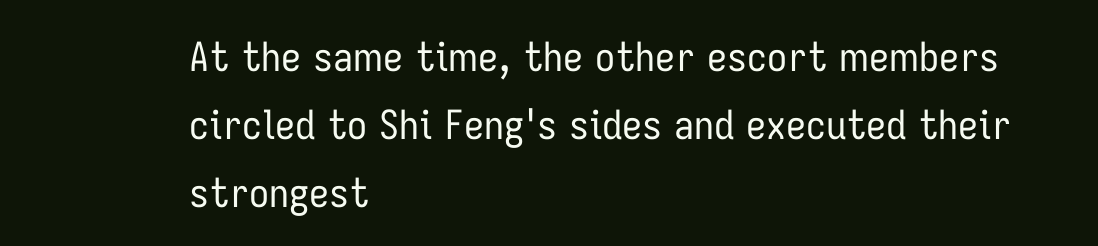At the same time, the other escort members circled to Shi Feng's sides and executed their strongest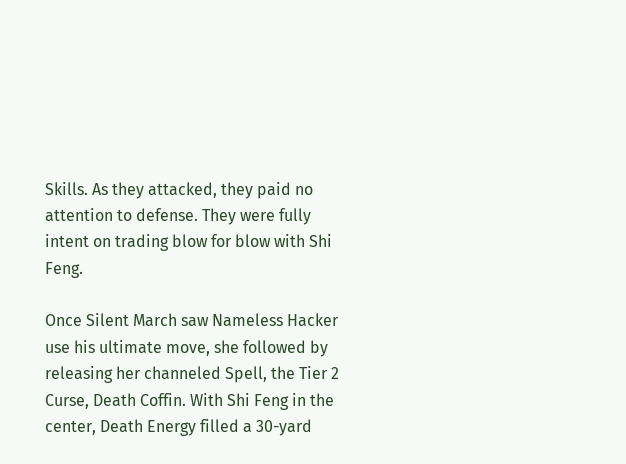Skills. As they attacked, they paid no attention to defense. They were fully intent on trading blow for blow with Shi Feng.

Once Silent March saw Nameless Hacker use his ultimate move, she followed by releasing her channeled Spell, the Tier 2 Curse, Death Coffin. With Shi Feng in the center, Death Energy filled a 30-yard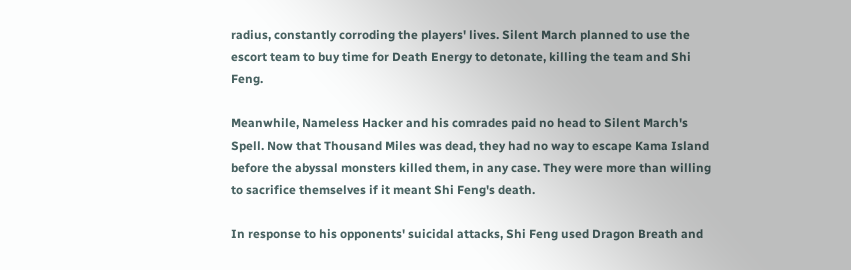radius, constantly corroding the players' lives. Silent March planned to use the escort team to buy time for Death Energy to detonate, killing the team and Shi Feng.

Meanwhile, Nameless Hacker and his comrades paid no head to Silent March's Spell. Now that Thousand Miles was dead, they had no way to escape Kama Island before the abyssal monsters killed them, in any case. They were more than willing to sacrifice themselves if it meant Shi Feng's death.

In response to his opponents' suicidal attacks, Shi Feng used Dragon Breath and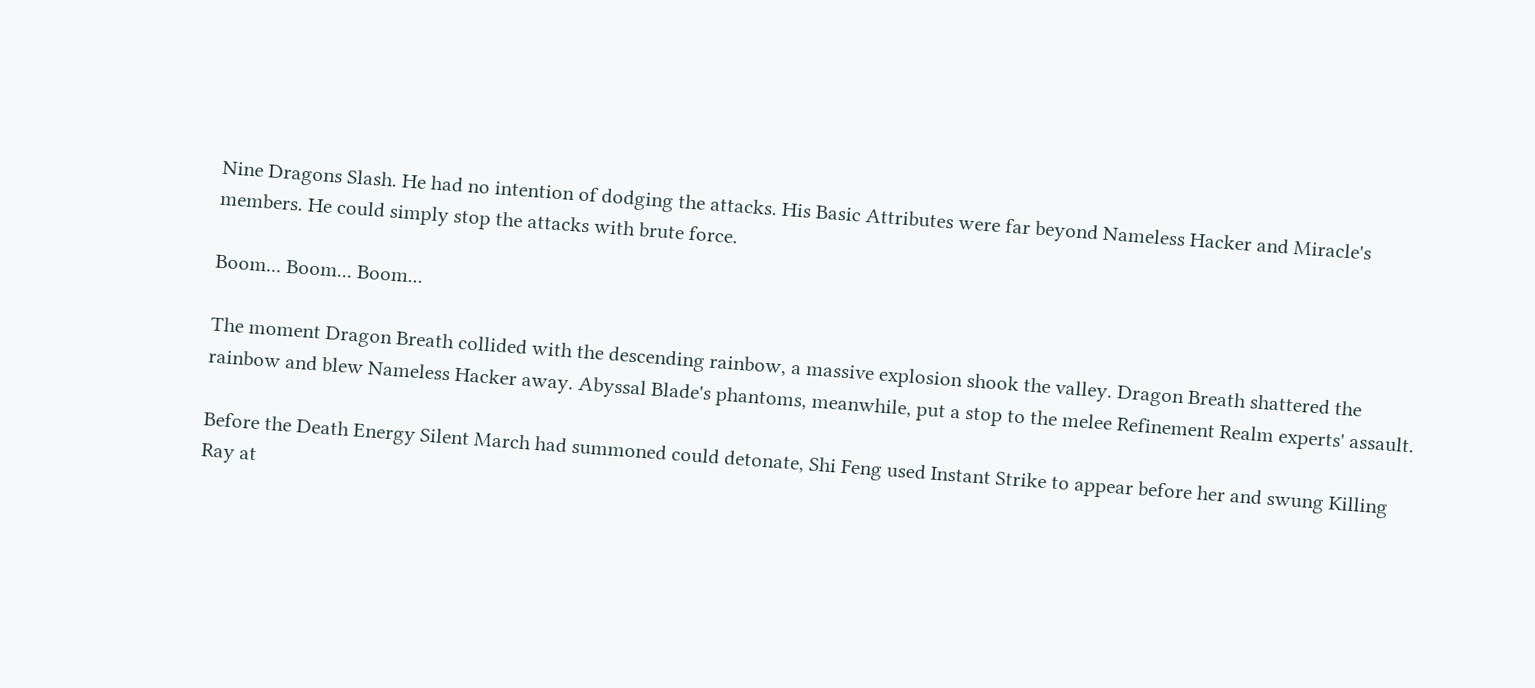Nine Dragons Slash. He had no intention of dodging the attacks. His Basic Attributes were far beyond Nameless Hacker and Miracle's members. He could simply stop the attacks with brute force.

Boom... Boom... Boom...

The moment Dragon Breath collided with the descending rainbow, a massive explosion shook the valley. Dragon Breath shattered the rainbow and blew Nameless Hacker away. Abyssal Blade's phantoms, meanwhile, put a stop to the melee Refinement Realm experts' assault.

Before the Death Energy Silent March had summoned could detonate, Shi Feng used Instant Strike to appear before her and swung Killing Ray at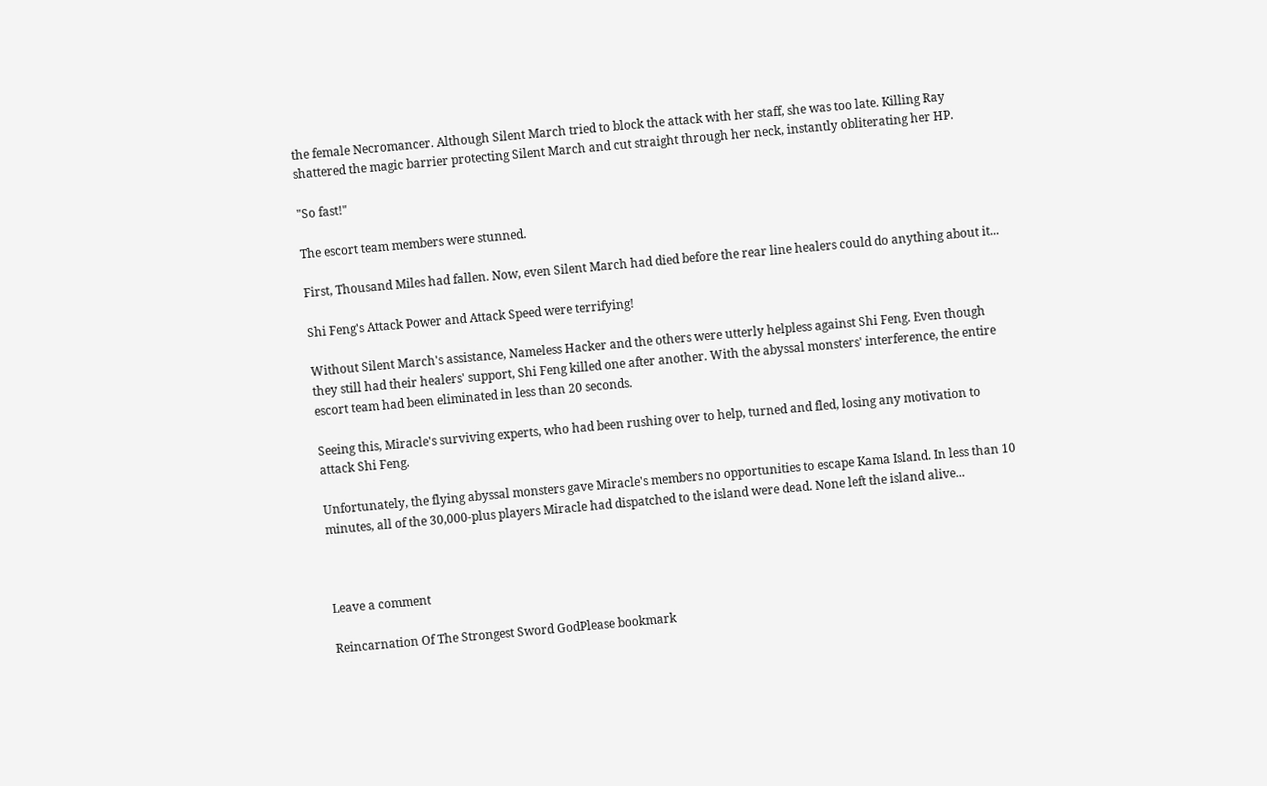the female Necromancer. Although Silent March tried to block the attack with her staff, she was too late. Killing Ray shattered the magic barrier protecting Silent March and cut straight through her neck, instantly obliterating her HP.

"So fast!"

The escort team members were stunned.

First, Thousand Miles had fallen. Now, even Silent March had died before the rear line healers could do anything about it...

Shi Feng's Attack Power and Attack Speed were terrifying!

Without Silent March's assistance, Nameless Hacker and the others were utterly helpless against Shi Feng. Even though they still had their healers' support, Shi Feng killed one after another. With the abyssal monsters' interference, the entire escort team had been eliminated in less than 20 seconds.

Seeing this, Miracle's surviving experts, who had been rushing over to help, turned and fled, losing any motivation to attack Shi Feng.

Unfortunately, the flying abyssal monsters gave Miracle's members no opportunities to escape Kama Island. In less than 10 minutes, all of the 30,000-plus players Miracle had dispatched to the island were dead. None left the island alive...



Leave a comment

Reincarnation Of The Strongest Sword GodPlease bookmark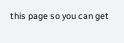this page so you can get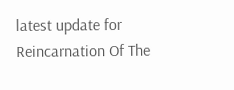latest update for Reincarnation Of The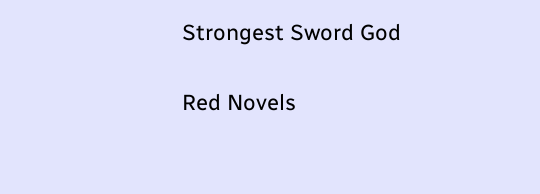Strongest Sword God

Red Novels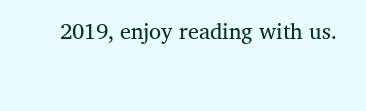2019, enjoy reading with us.